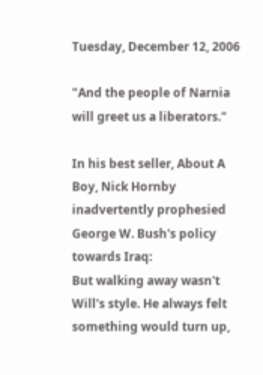Tuesday, December 12, 2006

"And the people of Narnia will greet us a liberators."

In his best seller, About A Boy, Nick Hornby inadvertently prophesied George W. Bush's policy towards Iraq:
But walking away wasn't Will's style. He always felt something would turn up,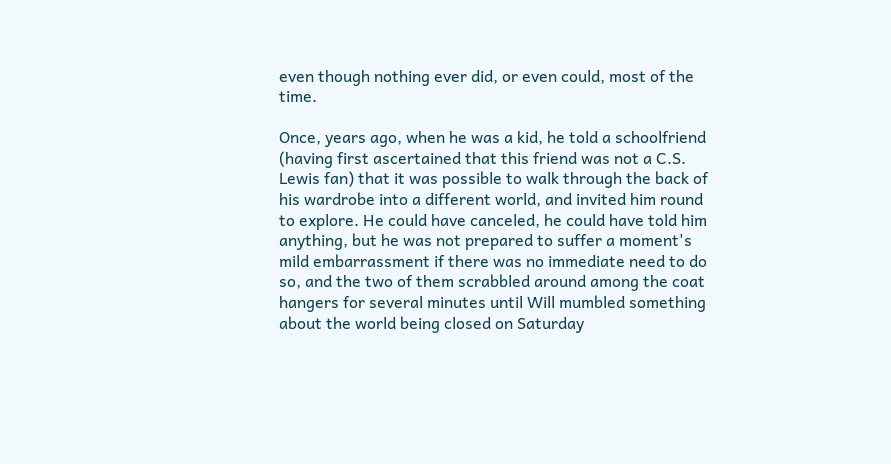even though nothing ever did, or even could, most of the time.

Once, years ago, when he was a kid, he told a schoolfriend (having first ascertained that this friend was not a C.S. Lewis fan) that it was possible to walk through the back of his wardrobe into a different world, and invited him round to explore. He could have canceled, he could have told him anything, but he was not prepared to suffer a moment's mild embarrassment if there was no immediate need to do so, and the two of them scrabbled around among the coat hangers for several minutes until Will mumbled something about the world being closed on Saturday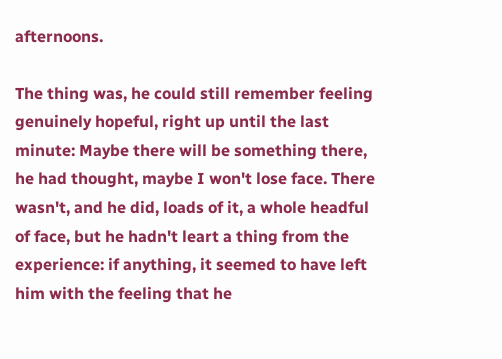afternoons.

The thing was, he could still remember feeling genuinely hopeful, right up until the last minute: Maybe there will be something there, he had thought, maybe I won't lose face. There wasn't, and he did, loads of it, a whole headful of face, but he hadn't leart a thing from the experience: if anything, it seemed to have left him with the feeling that he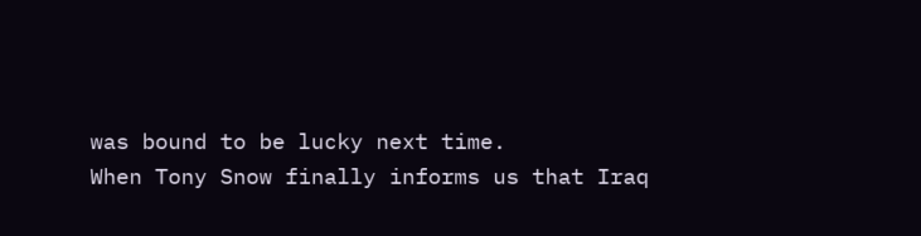was bound to be lucky next time.
When Tony Snow finally informs us that Iraq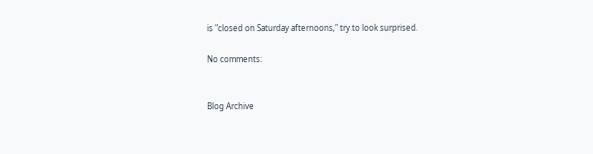is "closed on Saturday afternoons," try to look surprised.

No comments:


Blog Archive